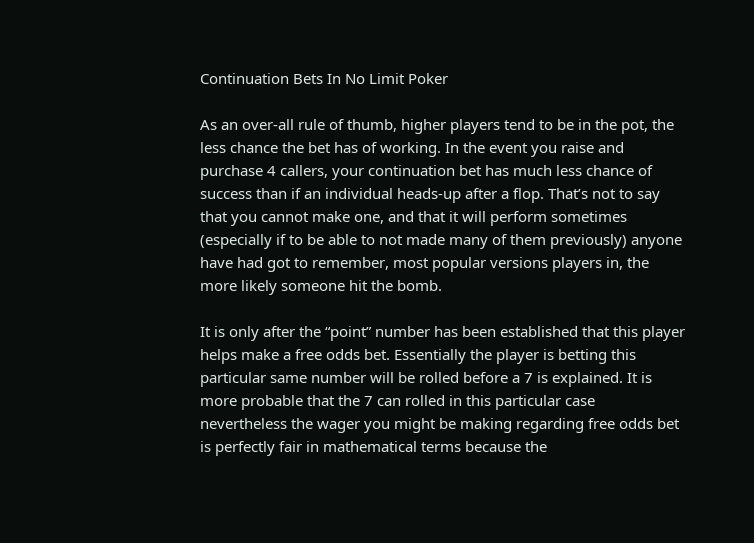Continuation Bets In No Limit Poker

As an over-all rule of thumb, higher players tend to be in the pot, the less chance the bet has of working. In the event you raise and purchase 4 callers, your continuation bet has much less chance of success than if an individual heads-up after a flop. That’s not to say that you cannot make one, and that it will perform sometimes (especially if to be able to not made many of them previously) anyone have had got to remember, most popular versions players in, the more likely someone hit the bomb.

It is only after the “point” number has been established that this player helps make a free odds bet. Essentially the player is betting this particular same number will be rolled before a 7 is explained. It is more probable that the 7 can rolled in this particular case nevertheless the wager you might be making regarding free odds bet is perfectly fair in mathematical terms because the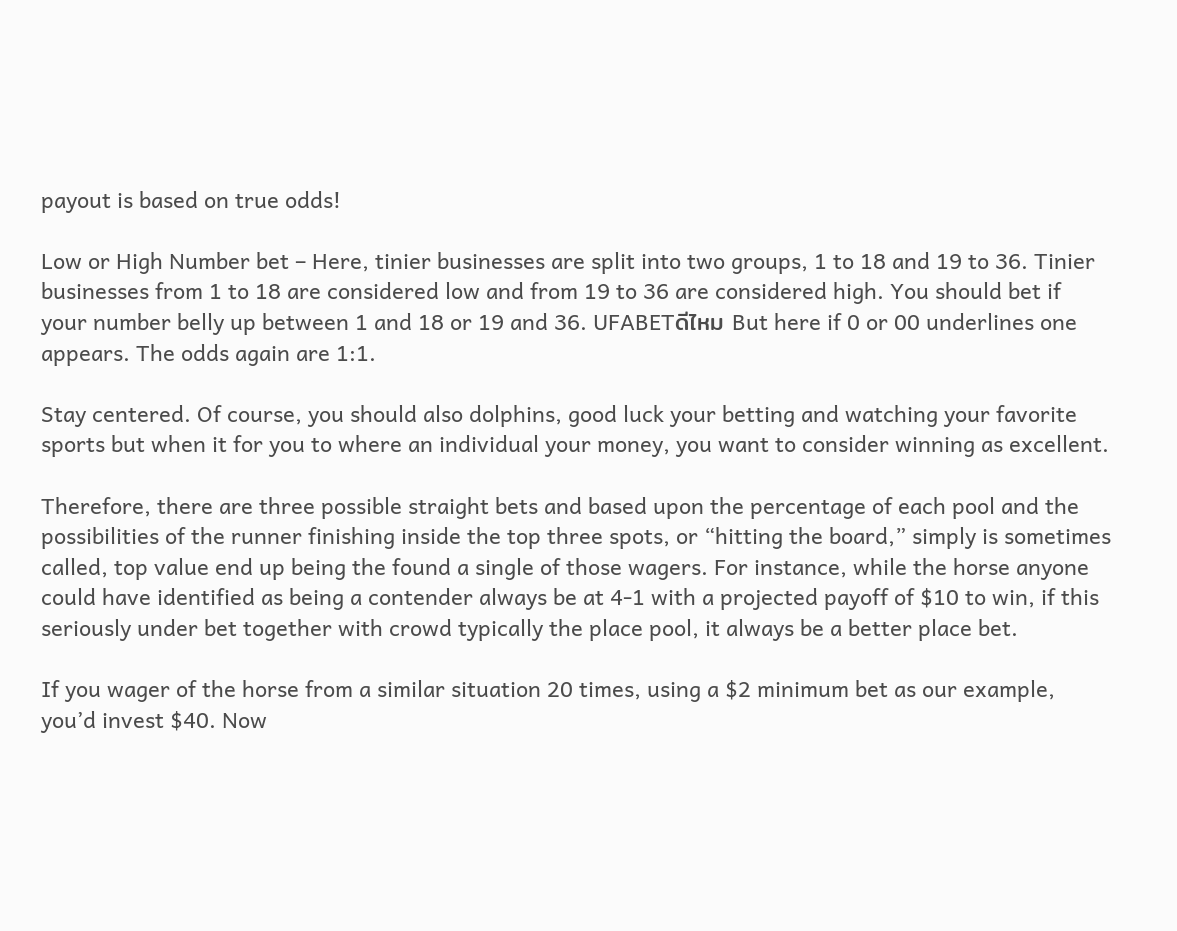payout is based on true odds!

Low or High Number bet – Here, tinier businesses are split into two groups, 1 to 18 and 19 to 36. Tinier businesses from 1 to 18 are considered low and from 19 to 36 are considered high. You should bet if your number belly up between 1 and 18 or 19 and 36. UFABETดีไหม But here if 0 or 00 underlines one appears. The odds again are 1:1.

Stay centered. Of course, you should also dolphins, good luck your betting and watching your favorite sports but when it for you to where an individual your money, you want to consider winning as excellent.

Therefore, there are three possible straight bets and based upon the percentage of each pool and the possibilities of the runner finishing inside the top three spots, or “hitting the board,” simply is sometimes called, top value end up being the found a single of those wagers. For instance, while the horse anyone could have identified as being a contender always be at 4-1 with a projected payoff of $10 to win, if this seriously under bet together with crowd typically the place pool, it always be a better place bet.

If you wager of the horse from a similar situation 20 times, using a $2 minimum bet as our example, you’d invest $40. Now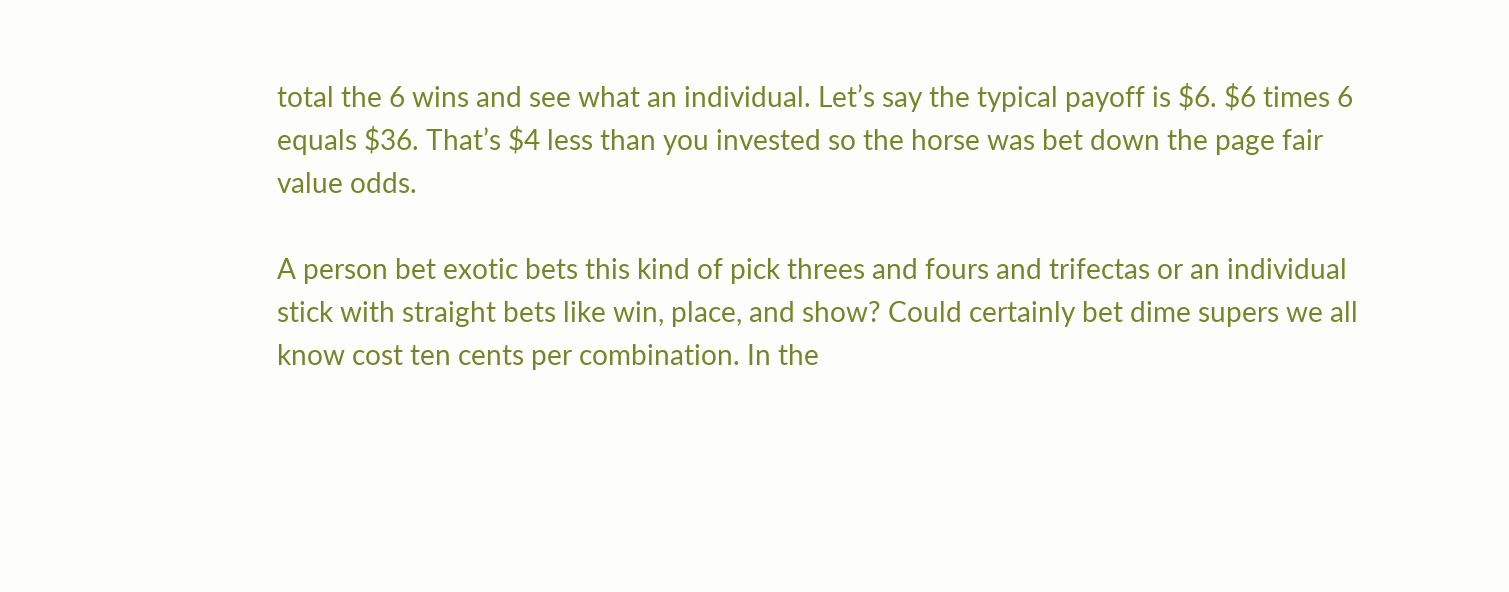total the 6 wins and see what an individual. Let’s say the typical payoff is $6. $6 times 6 equals $36. That’s $4 less than you invested so the horse was bet down the page fair value odds.

A person bet exotic bets this kind of pick threes and fours and trifectas or an individual stick with straight bets like win, place, and show? Could certainly bet dime supers we all know cost ten cents per combination. In the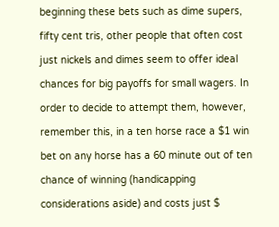beginning these bets such as dime supers, fifty cent tris, other people that often cost just nickels and dimes seem to offer ideal chances for big payoffs for small wagers. In order to decide to attempt them, however, remember this, in a ten horse race a $1 win bet on any horse has a 60 minute out of ten chance of winning (handicapping considerations aside) and costs just $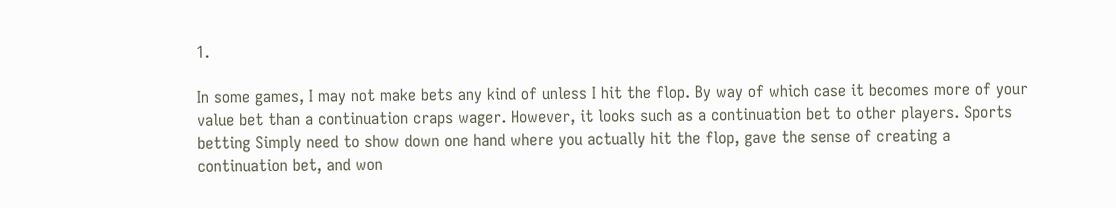1.

In some games, I may not make bets any kind of unless I hit the flop. By way of which case it becomes more of your value bet than a continuation craps wager. However, it looks such as a continuation bet to other players. Sports betting Simply need to show down one hand where you actually hit the flop, gave the sense of creating a continuation bet, and won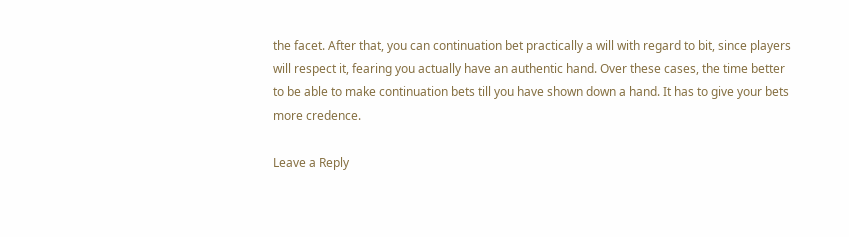the facet. After that, you can continuation bet practically a will with regard to bit, since players will respect it, fearing you actually have an authentic hand. Over these cases, the time better to be able to make continuation bets till you have shown down a hand. It has to give your bets more credence.

Leave a Reply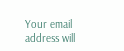Your email address will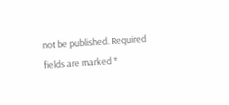not be published. Required fields are marked *